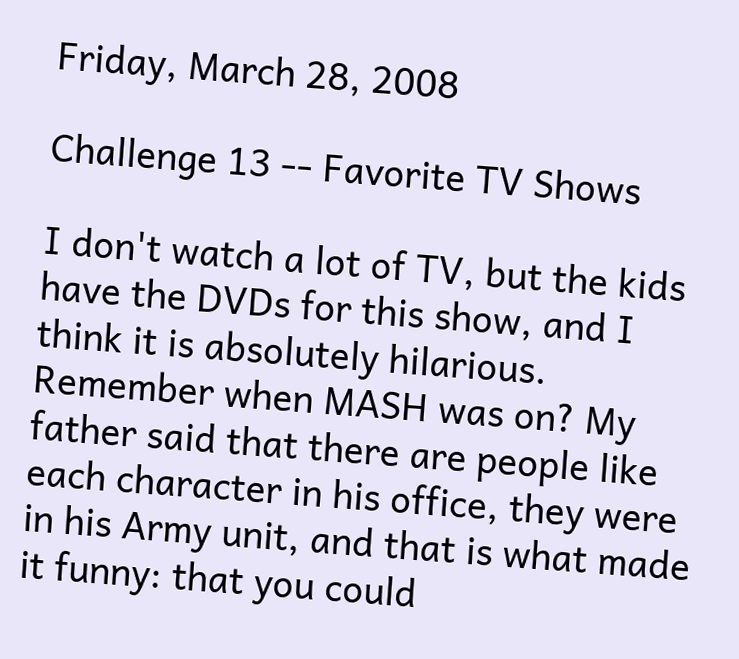Friday, March 28, 2008

Challenge 13 -- Favorite TV Shows

I don't watch a lot of TV, but the kids have the DVDs for this show, and I think it is absolutely hilarious. Remember when MASH was on? My father said that there are people like each character in his office, they were in his Army unit, and that is what made it funny: that you could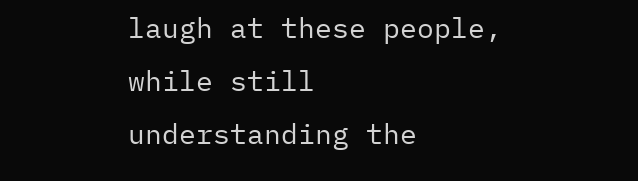laugh at these people, while still understanding the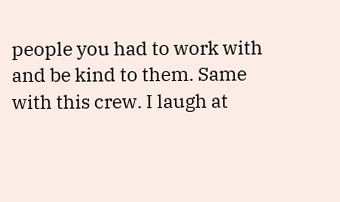people you had to work with and be kind to them. Same with this crew. I laugh at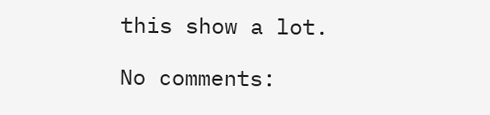this show a lot.

No comments: